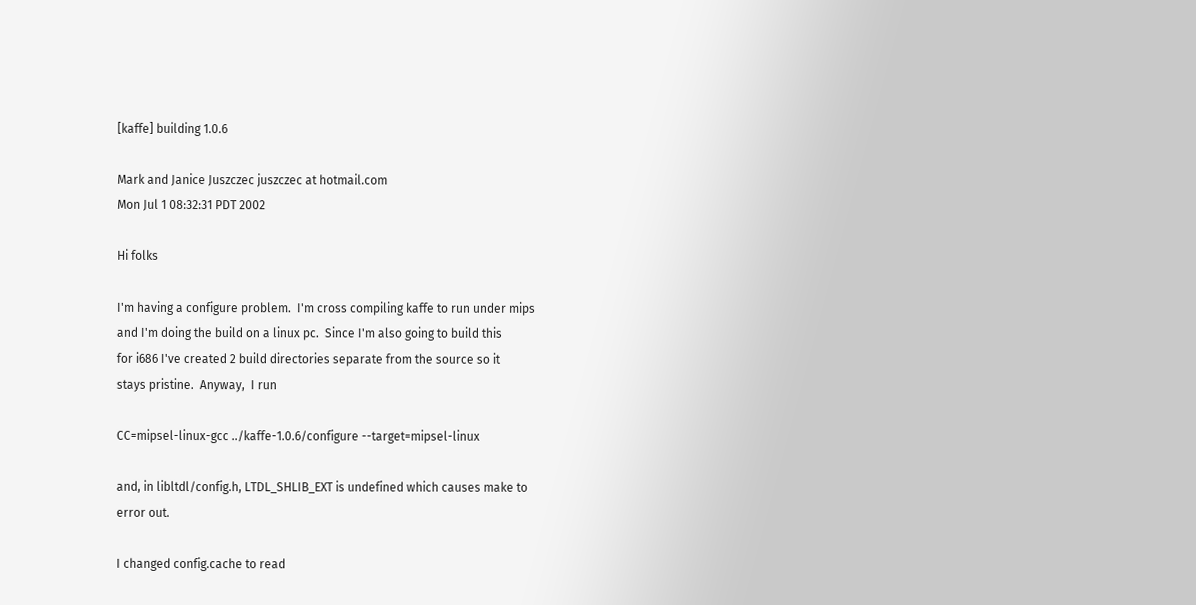[kaffe] building 1.0.6

Mark and Janice Juszczec juszczec at hotmail.com
Mon Jul 1 08:32:31 PDT 2002

Hi folks

I'm having a configure problem.  I'm cross compiling kaffe to run under mips
and I'm doing the build on a linux pc.  Since I'm also going to build this
for i686 I've created 2 build directories separate from the source so it
stays pristine.  Anyway,  I run

CC=mipsel-linux-gcc ../kaffe-1.0.6/configure --target=mipsel-linux

and, in libltdl/config.h, LTDL_SHLIB_EXT is undefined which causes make to
error out.

I changed config.cache to read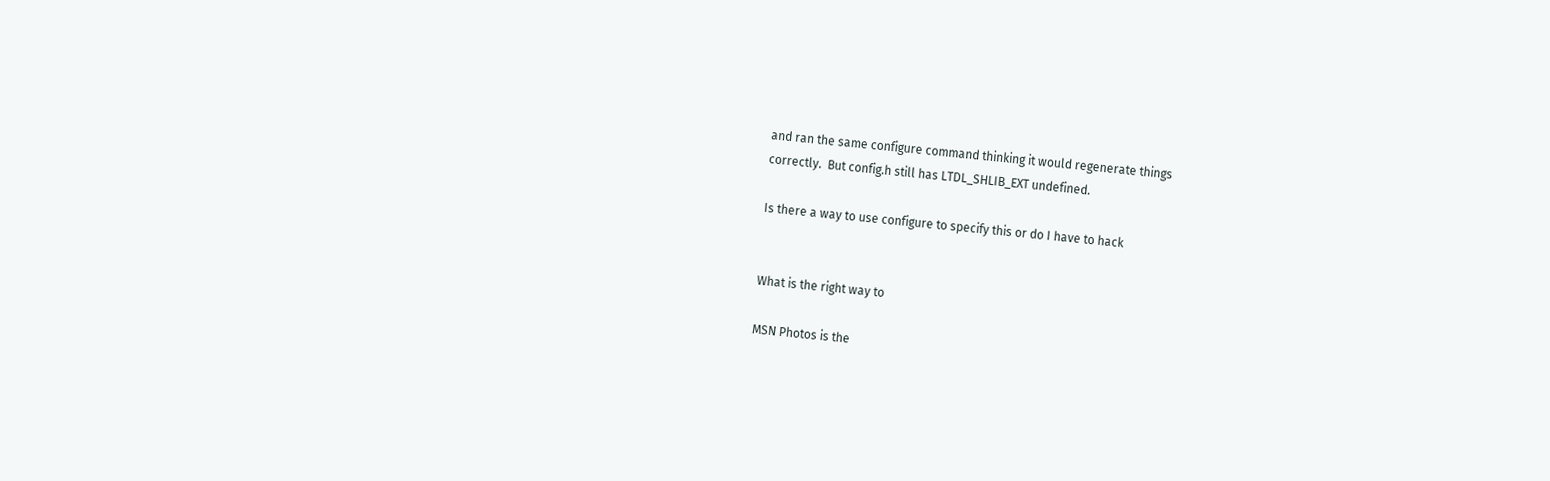and ran the same configure command thinking it would regenerate things
correctly.  But config.h still has LTDL_SHLIB_EXT undefined.

Is there a way to use configure to specify this or do I have to hack


What is the right way to

MSN Photos is the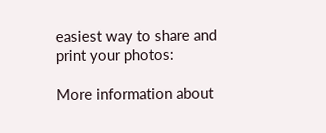easiest way to share and print your photos:

More information about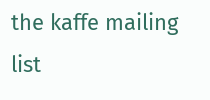the kaffe mailing list